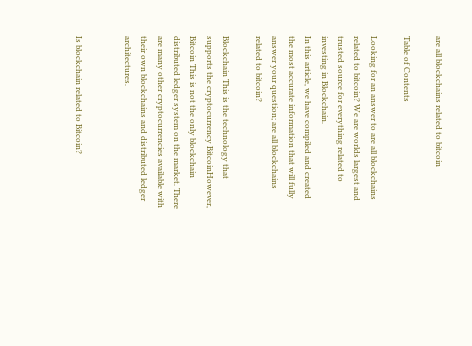are all blockchains related to bitcoin

Table of Contents

Looking for an answer to are all blockchains related to bitcoin? We are worlds largest and trusted source for everything related to investing in Blockchain.
In this article, we have compiled and created the most accurate information that will fully answer your question; are all blockchains related to bitcoin?

Blockchain This is the technology that supports the cryptocurrency BitcoinHowever, Bitcoin This is not the only blockchain distributed ledger system on the market. There are many other cryptocurrencies available with their own blockchains and distributed ledger architectures.


Is blockchain related to Bitcoin?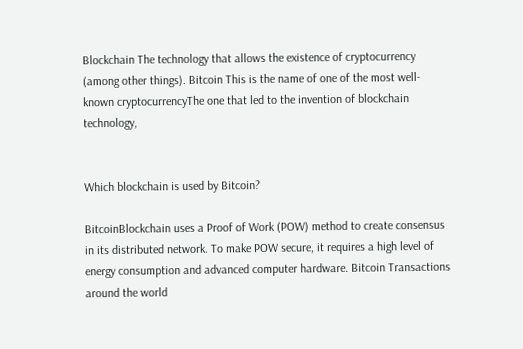Blockchain The technology that allows the existence of cryptocurrency (among other things). Bitcoin This is the name of one of the most well-known cryptocurrencyThe one that led to the invention of blockchain technology,


Which blockchain is used by Bitcoin?

BitcoinBlockchain uses a Proof of Work (POW) method to create consensus in its distributed network. To make POW secure, it requires a high level of energy consumption and advanced computer hardware. Bitcoin Transactions around the world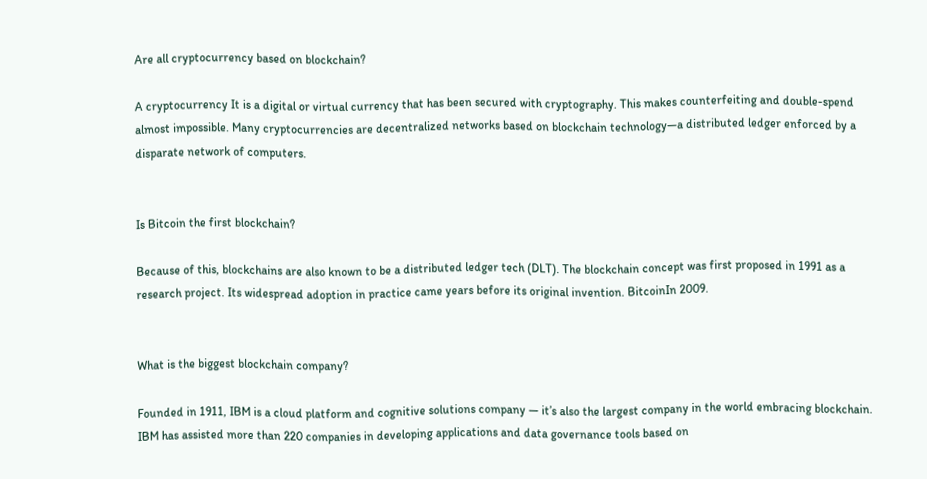Are all cryptocurrency based on blockchain?

A cryptocurrency It is a digital or virtual currency that has been secured with cryptography. This makes counterfeiting and double-spend almost impossible. Many cryptocurrencies are decentralized networks based on blockchain technology—a distributed ledger enforced by a disparate network of computers.


Is Bitcoin the first blockchain?

Because of this, blockchains are also known to be a distributed ledger tech (DLT). The blockchain concept was first proposed in 1991 as a research project. Its widespread adoption in practice came years before its original invention. BitcoinIn 2009.


What is the biggest blockchain company?

Founded in 1911, IBM is a cloud platform and cognitive solutions company — it’s also the largest company in the world embracing blockchain. IBM has assisted more than 220 companies in developing applications and data governance tools based on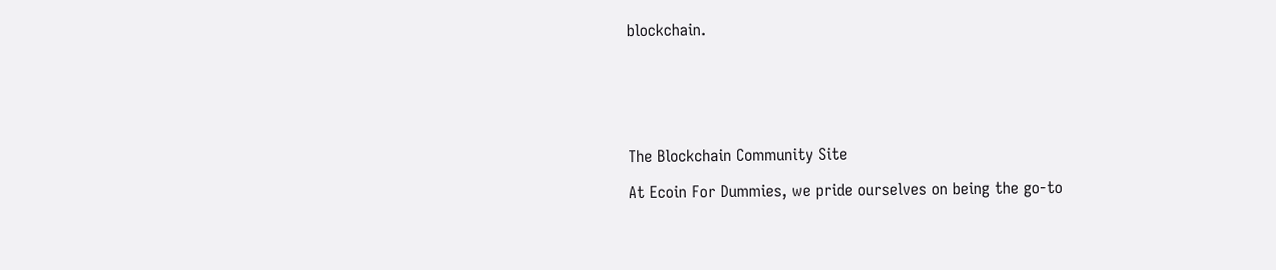blockchain.






The Blockchain Community Site

At Ecoin For Dummies, we pride ourselves on being the go-to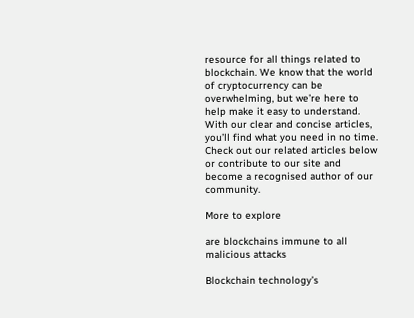resource for all things related to blockchain. We know that the world of cryptocurrency can be overwhelming, but we’re here to help make it easy to understand. With our clear and concise articles, you’ll find what you need in no time. Check out our related articles below or contribute to our site and become a recognised author of our community.

More to explore

are blockchains immune to all malicious attacks

Blockchain technology’s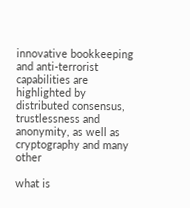innovative bookkeeping and anti-terrorist capabilities are highlighted by distributed consensus, trustlessness and anonymity, as well as cryptography and many other

what is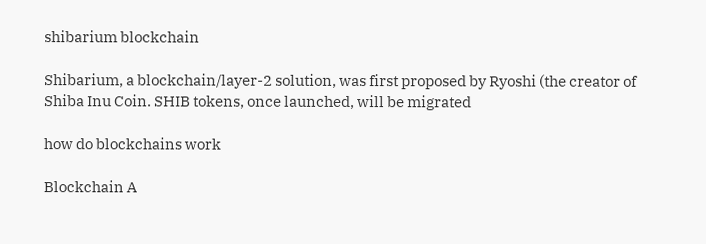shibarium blockchain

Shibarium, a blockchain/layer-2 solution, was first proposed by Ryoshi (the creator of Shiba Inu Coin. SHIB tokens, once launched, will be migrated

how do blockchains work

Blockchain A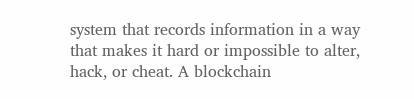system that records information in a way that makes it hard or impossible to alter, hack, or cheat. A blockchain